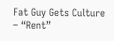Fat Guy Gets Culture – “Rent”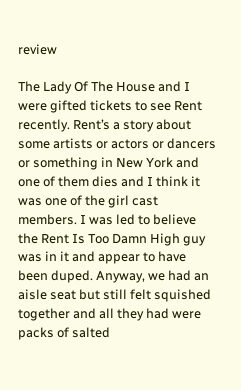review

The Lady Of The House and I were gifted tickets to see Rent recently. Rent’s a story about some artists or actors or dancers or something in New York and one of them dies and I think it was one of the girl cast members. I was led to believe the Rent Is Too Damn High guy was in it and appear to have been duped. Anyway, we had an aisle seat but still felt squished together and all they had were packs of salted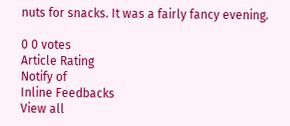nuts for snacks. It was a fairly fancy evening.

0 0 votes
Article Rating
Notify of
Inline Feedbacks
View all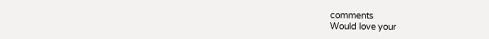comments
Would love your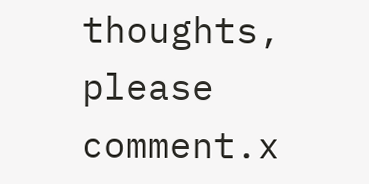thoughts, please comment.x